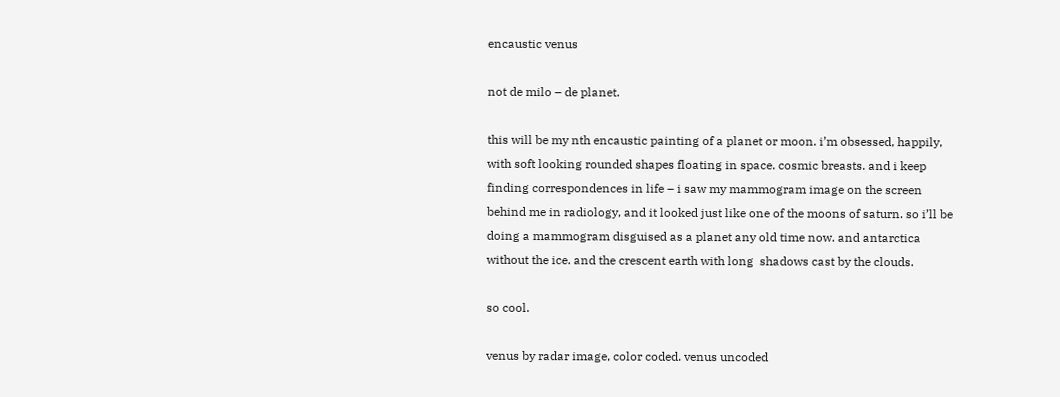encaustic venus

not de milo – de planet.

this will be my nth encaustic painting of a planet or moon. i’m obsessed, happily, with soft looking rounded shapes floating in space. cosmic breasts. and i keep finding correspondences in life – i saw my mammogram image on the screen behind me in radiology, and it looked just like one of the moons of saturn. so i’ll be doing a mammogram disguised as a planet any old time now. and antarctica without the ice. and the crescent earth with long  shadows cast by the clouds.

so cool.

venus by radar image, color coded. venus uncoded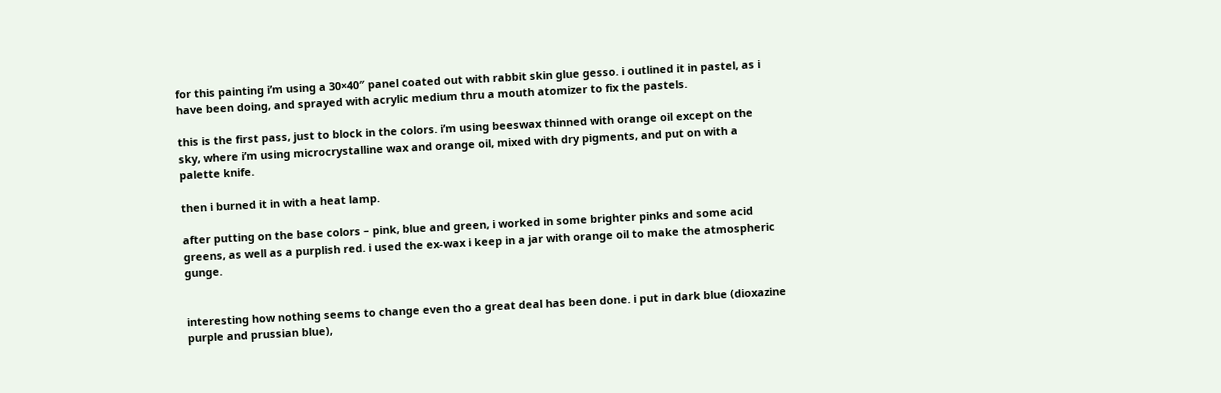for this painting i’m using a 30×40″ panel coated out with rabbit skin glue gesso. i outlined it in pastel, as i have been doing, and sprayed with acrylic medium thru a mouth atomizer to fix the pastels.

this is the first pass, just to block in the colors. i’m using beeswax thinned with orange oil except on the sky, where i’m using microcrystalline wax and orange oil, mixed with dry pigments, and put on with a palette knife.

then i burned it in with a heat lamp.

after putting on the base colors – pink, blue and green, i worked in some brighter pinks and some acid greens, as well as a purplish red. i used the ex-wax i keep in a jar with orange oil to make the atmospheric gunge.


interesting how nothing seems to change even tho a great deal has been done. i put in dark blue (dioxazine purple and prussian blue),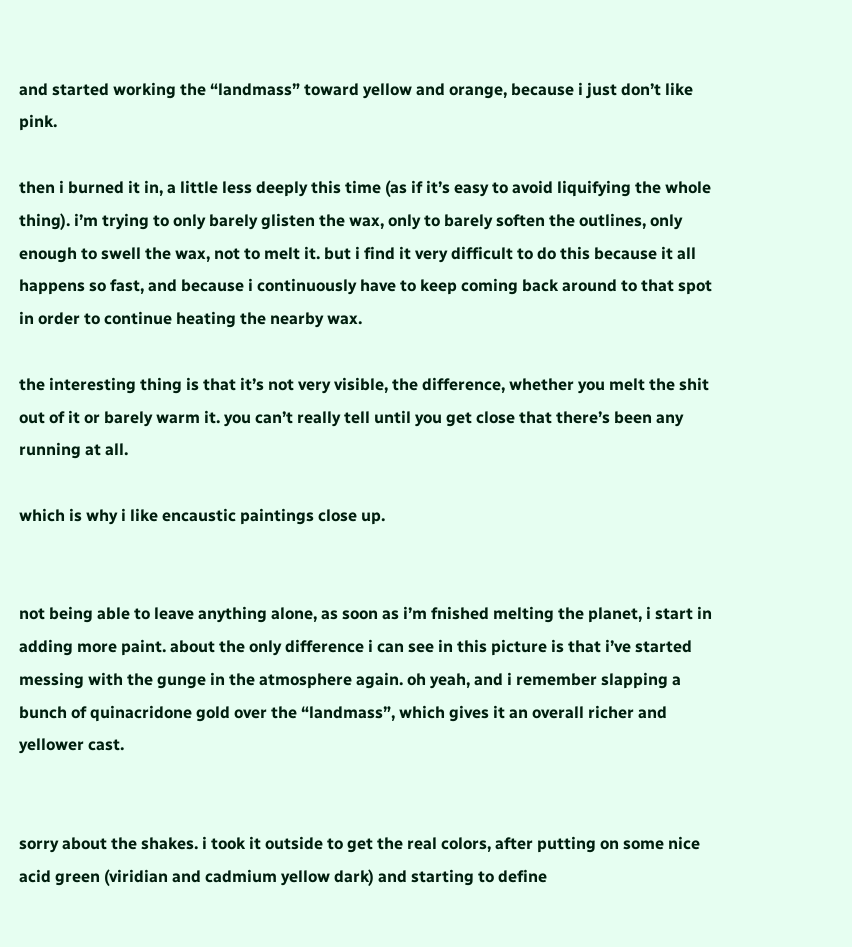and started working the “landmass” toward yellow and orange, because i just don’t like pink.

then i burned it in, a little less deeply this time (as if it’s easy to avoid liquifying the whole thing). i’m trying to only barely glisten the wax, only to barely soften the outlines, only enough to swell the wax, not to melt it. but i find it very difficult to do this because it all happens so fast, and because i continuously have to keep coming back around to that spot in order to continue heating the nearby wax.

the interesting thing is that it’s not very visible, the difference, whether you melt the shit out of it or barely warm it. you can’t really tell until you get close that there’s been any running at all.

which is why i like encaustic paintings close up.


not being able to leave anything alone, as soon as i’m fnished melting the planet, i start in adding more paint. about the only difference i can see in this picture is that i’ve started messing with the gunge in the atmosphere again. oh yeah, and i remember slapping a bunch of quinacridone gold over the “landmass”, which gives it an overall richer and yellower cast.


sorry about the shakes. i took it outside to get the real colors, after putting on some nice acid green (viridian and cadmium yellow dark) and starting to define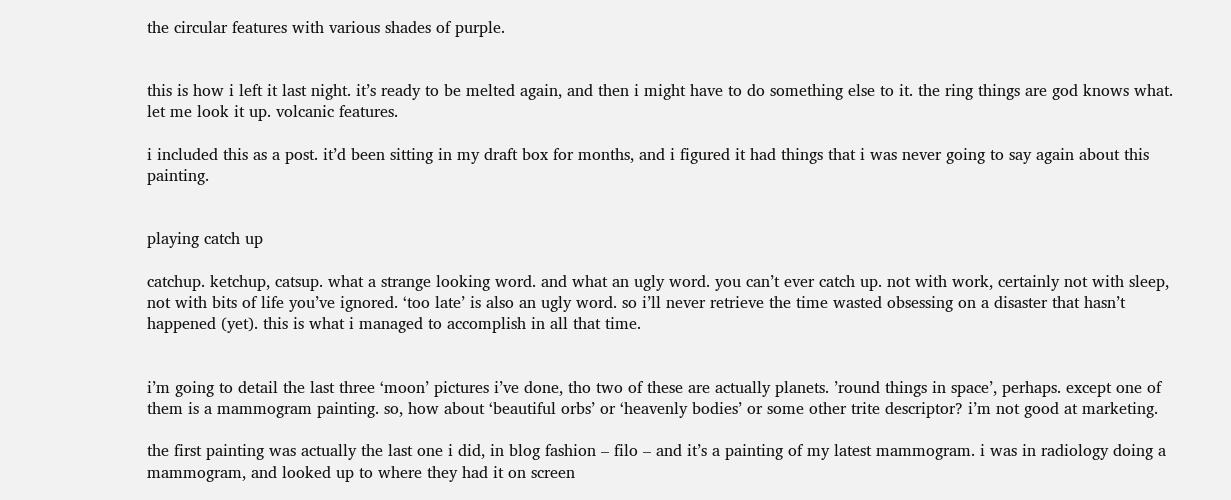the circular features with various shades of purple.


this is how i left it last night. it’s ready to be melted again, and then i might have to do something else to it. the ring things are god knows what. let me look it up. volcanic features.

i included this as a post. it’d been sitting in my draft box for months, and i figured it had things that i was never going to say again about this painting.


playing catch up

catchup. ketchup, catsup. what a strange looking word. and what an ugly word. you can’t ever catch up. not with work, certainly not with sleep, not with bits of life you’ve ignored. ‘too late’ is also an ugly word. so i’ll never retrieve the time wasted obsessing on a disaster that hasn’t happened (yet). this is what i managed to accomplish in all that time.


i’m going to detail the last three ‘moon’ pictures i’ve done, tho two of these are actually planets. ’round things in space’, perhaps. except one of them is a mammogram painting. so, how about ‘beautiful orbs’ or ‘heavenly bodies’ or some other trite descriptor? i’m not good at marketing.

the first painting was actually the last one i did, in blog fashion – filo – and it’s a painting of my latest mammogram. i was in radiology doing a mammogram, and looked up to where they had it on screen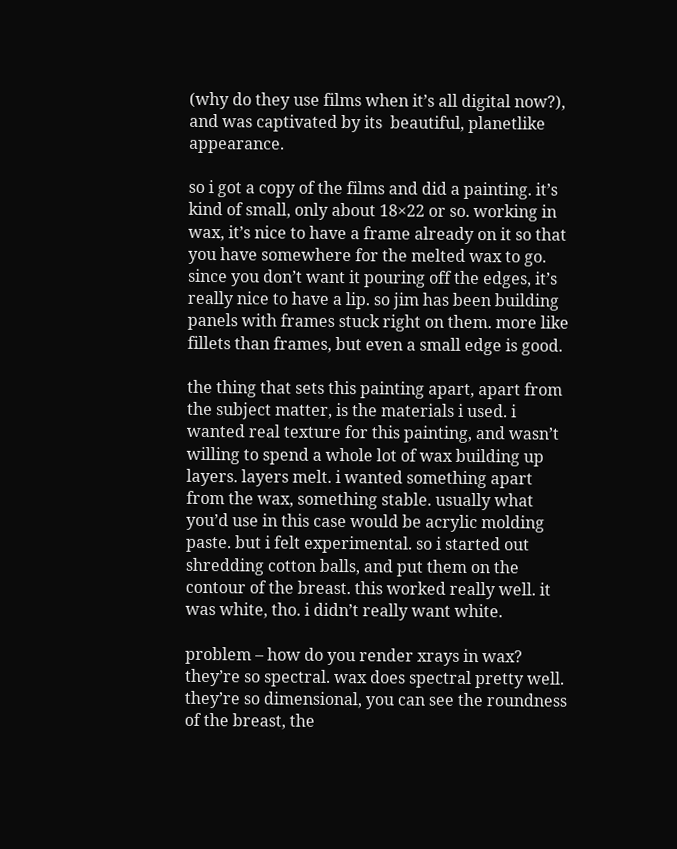(why do they use films when it’s all digital now?), and was captivated by its  beautiful, planetlike appearance.

so i got a copy of the films and did a painting. it’s kind of small, only about 18×22 or so. working in wax, it’s nice to have a frame already on it so that you have somewhere for the melted wax to go. since you don’t want it pouring off the edges, it’s really nice to have a lip. so jim has been building panels with frames stuck right on them. more like fillets than frames, but even a small edge is good.

the thing that sets this painting apart, apart from the subject matter, is the materials i used. i wanted real texture for this painting, and wasn’t willing to spend a whole lot of wax building up layers. layers melt. i wanted something apart from the wax, something stable. usually what you’d use in this case would be acrylic molding paste. but i felt experimental. so i started out shredding cotton balls, and put them on the contour of the breast. this worked really well. it was white, tho. i didn’t really want white.

problem – how do you render xrays in wax? they’re so spectral. wax does spectral pretty well. they’re so dimensional, you can see the roundness of the breast, the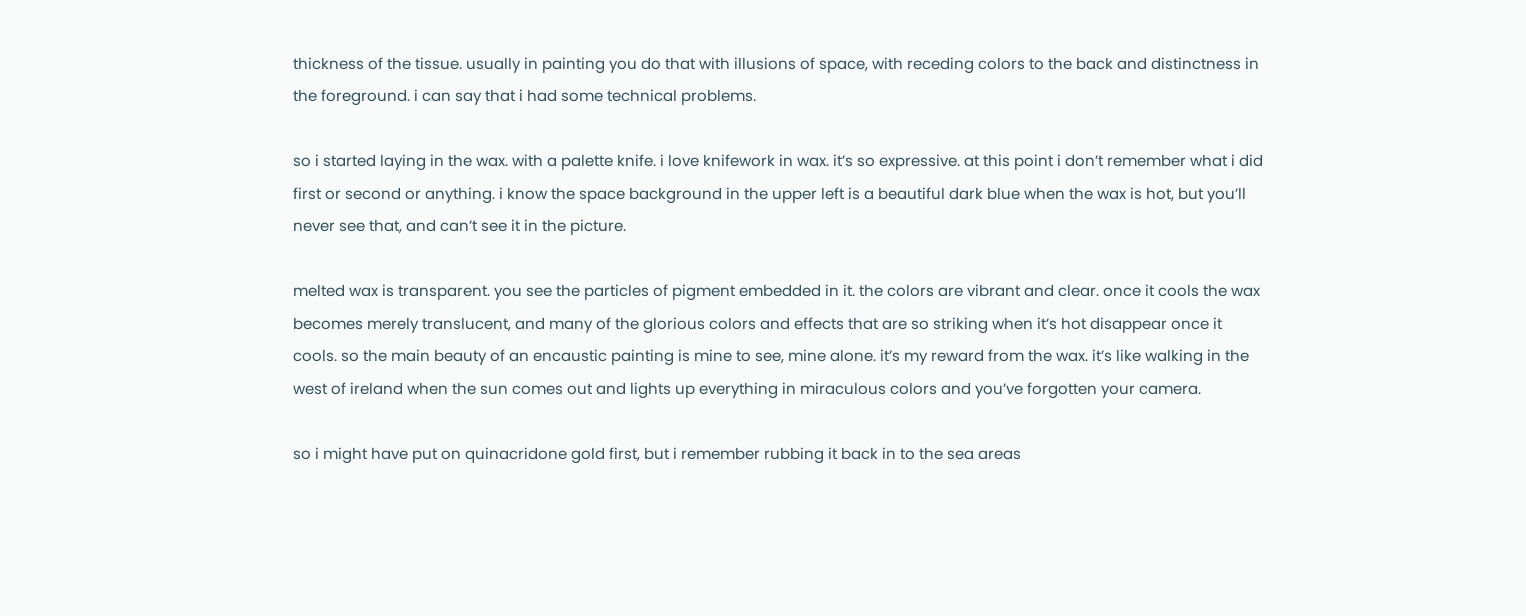thickness of the tissue. usually in painting you do that with illusions of space, with receding colors to the back and distinctness in the foreground. i can say that i had some technical problems.

so i started laying in the wax. with a palette knife. i love knifework in wax. it’s so expressive. at this point i don’t remember what i did first or second or anything. i know the space background in the upper left is a beautiful dark blue when the wax is hot, but you’ll never see that, and can’t see it in the picture.

melted wax is transparent. you see the particles of pigment embedded in it. the colors are vibrant and clear. once it cools the wax becomes merely translucent, and many of the glorious colors and effects that are so striking when it’s hot disappear once it cools. so the main beauty of an encaustic painting is mine to see, mine alone. it’s my reward from the wax. it’s like walking in the west of ireland when the sun comes out and lights up everything in miraculous colors and you’ve forgotten your camera.

so i might have put on quinacridone gold first, but i remember rubbing it back in to the sea areas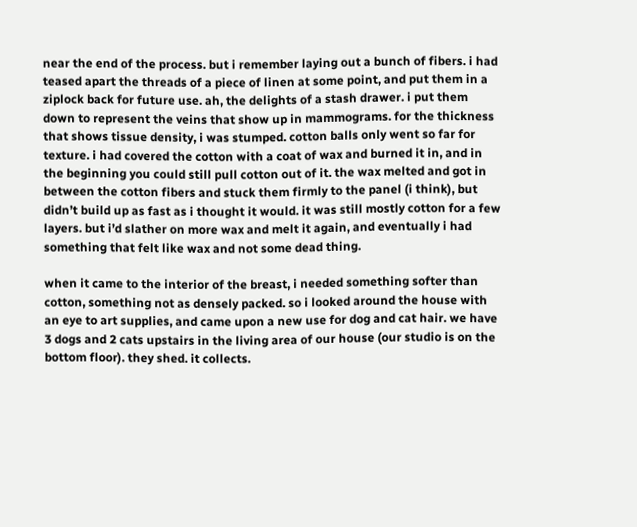near the end of the process. but i remember laying out a bunch of fibers. i had teased apart the threads of a piece of linen at some point, and put them in a ziplock back for future use. ah, the delights of a stash drawer. i put them down to represent the veins that show up in mammograms. for the thickness that shows tissue density, i was stumped. cotton balls only went so far for texture. i had covered the cotton with a coat of wax and burned it in, and in the beginning you could still pull cotton out of it. the wax melted and got in between the cotton fibers and stuck them firmly to the panel (i think), but didn’t build up as fast as i thought it would. it was still mostly cotton for a few layers. but i’d slather on more wax and melt it again, and eventually i had something that felt like wax and not some dead thing.

when it came to the interior of the breast, i needed something softer than cotton, something not as densely packed. so i looked around the house with an eye to art supplies, and came upon a new use for dog and cat hair. we have 3 dogs and 2 cats upstairs in the living area of our house (our studio is on the bottom floor). they shed. it collects.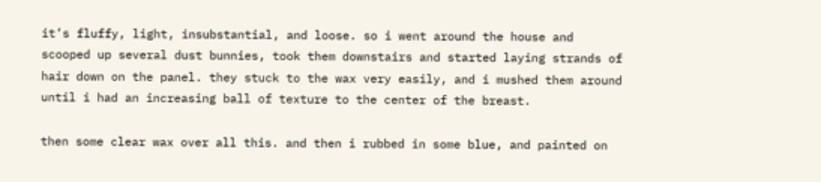it’s fluffy, light, insubstantial, and loose. so i went around the house and scooped up several dust bunnies, took them downstairs and started laying strands of hair down on the panel. they stuck to the wax very easily, and i mushed them around until i had an increasing ball of texture to the center of the breast.

then some clear wax over all this. and then i rubbed in some blue, and painted on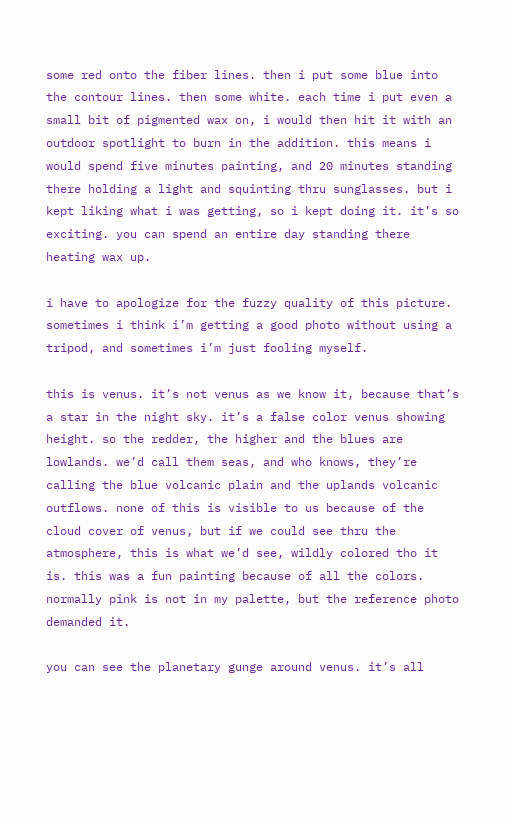some red onto the fiber lines. then i put some blue into the contour lines. then some white. each time i put even a small bit of pigmented wax on, i would then hit it with an outdoor spotlight to burn in the addition. this means i would spend five minutes painting, and 20 minutes standing there holding a light and squinting thru sunglasses. but i kept liking what i was getting, so i kept doing it. it’s so exciting. you can spend an entire day standing there heating wax up.

i have to apologize for the fuzzy quality of this picture. sometimes i think i’m getting a good photo without using a tripod, and sometimes i’m just fooling myself.

this is venus. it’s not venus as we know it, because that’s a star in the night sky. it’s a false color venus showing height. so the redder, the higher and the blues are lowlands. we’d call them seas, and who knows, they’re calling the blue volcanic plain and the uplands volcanic outflows. none of this is visible to us because of the cloud cover of venus, but if we could see thru the atmosphere, this is what we’d see, wildly colored tho it is. this was a fun painting because of all the colors. normally pink is not in my palette, but the reference photo demanded it.

you can see the planetary gunge around venus. it’s all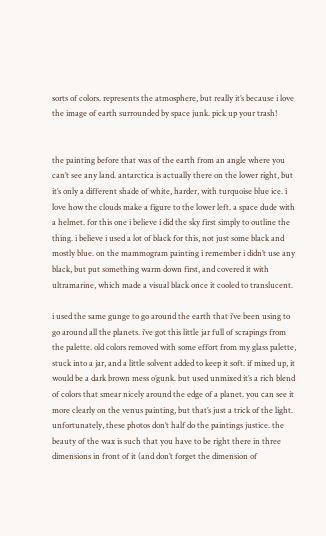sorts of colors. represents the atmosphere, but really it’s because i love the image of earth surrounded by space junk. pick up your trash!


the painting before that was of the earth from an angle where you can’t see any land. antarctica is actually there on the lower right, but it’s only a different shade of white, harder, with turquoise blue ice. i love how the clouds make a figure to the lower left. a space dude with a helmet. for this one i believe i did the sky first simply to outline the thing. i believe i used a lot of black for this, not just some black and mostly blue. on the mammogram painting i remember i didn’t use any black, but put something warm down first, and covered it with ultramarine, which made a visual black once it cooled to translucent.

i used the same gunge to go around the earth that i’ve been using to go around all the planets. i’ve got this little jar full of scrapings from the palette. old colors removed with some effort from my glass palette, stuck into a jar, and a little solvent added to keep it soft. if mixed up, it would be a dark brown mess o’gunk. but used unmixed it’s a rich blend of colors that smear nicely around the edge of a planet. you can see it more clearly on the venus painting, but that’s just a trick of the light. unfortunately, these photos don’t half do the paintings justice. the beauty of the wax is such that you have to be right there in three dimensions in front of it (and don’t forget the dimension of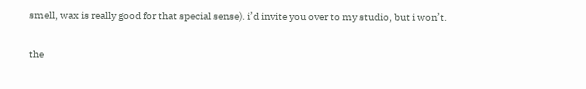smell, wax is really good for that special sense). i’d invite you over to my studio, but i won’t.

the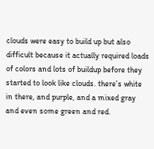clouds were easy to build up but also difficult because it actually required loads of colors and lots of buildup before they started to look like clouds. there’s white in there, and purple, and a mixed gray and even some green and red.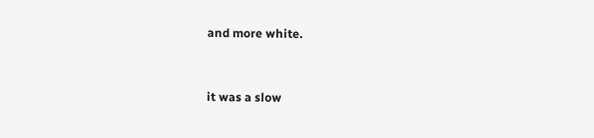and more white.


it was a slow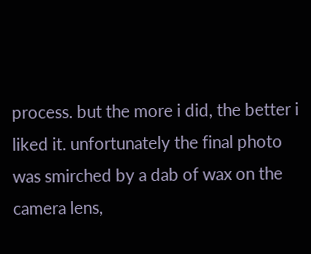process. but the more i did, the better i liked it. unfortunately the final photo was smirched by a dab of wax on the camera lens,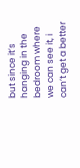but since it’s hanging in the bedroom where we can see it, i can’t get a better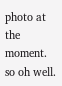photo at the moment. so oh well.